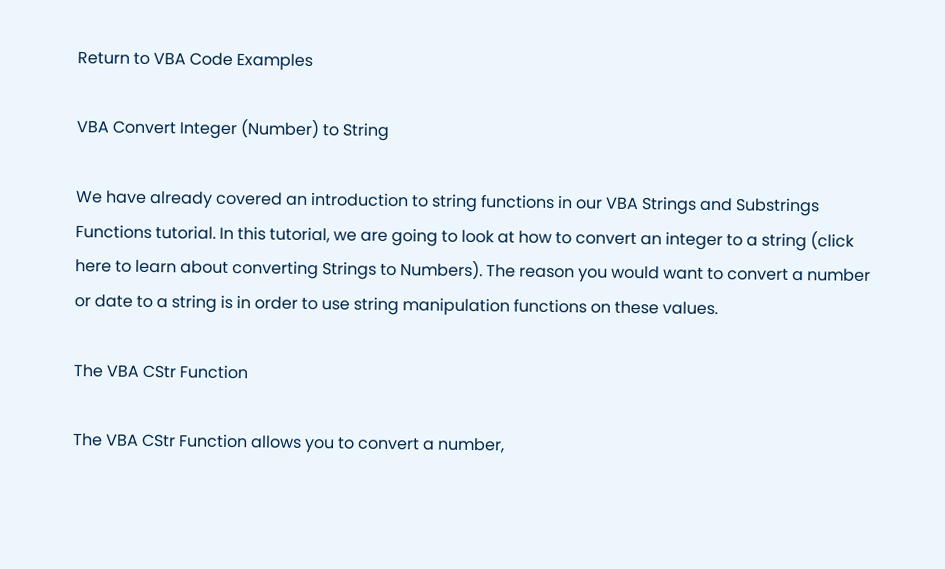Return to VBA Code Examples

VBA Convert Integer (Number) to String

We have already covered an introduction to string functions in our VBA Strings and Substrings Functions tutorial. In this tutorial, we are going to look at how to convert an integer to a string (click here to learn about converting Strings to Numbers). The reason you would want to convert a number or date to a string is in order to use string manipulation functions on these values.

The VBA CStr Function

The VBA CStr Function allows you to convert a number,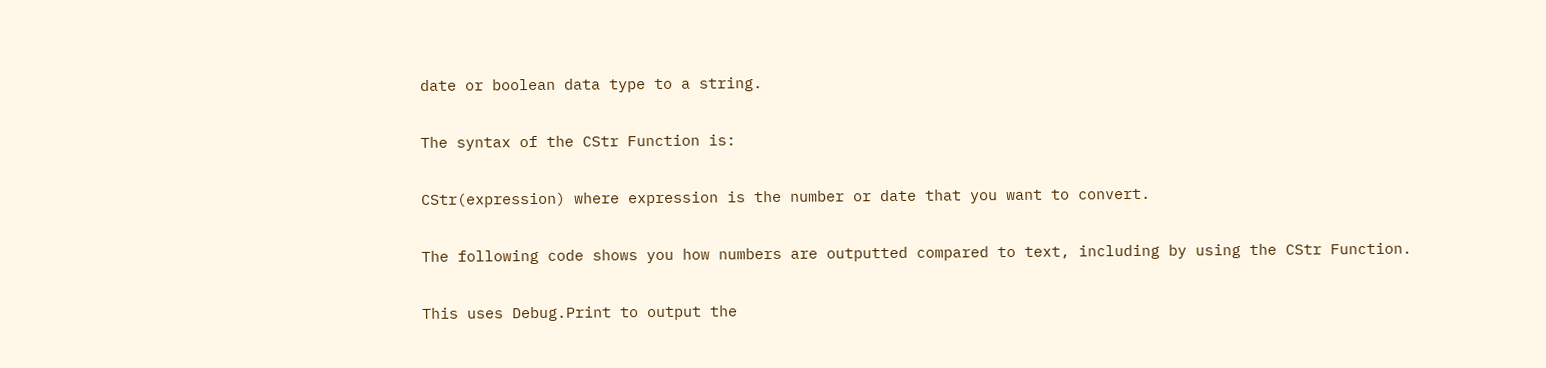date or boolean data type to a string.

The syntax of the CStr Function is:

CStr(expression) where expression is the number or date that you want to convert.

The following code shows you how numbers are outputted compared to text, including by using the CStr Function.

This uses Debug.Print to output the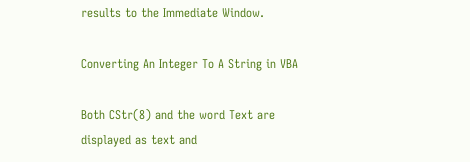results to the Immediate Window.

Converting An Integer To A String in VBA

Both CStr(8) and the word Text are displayed as text and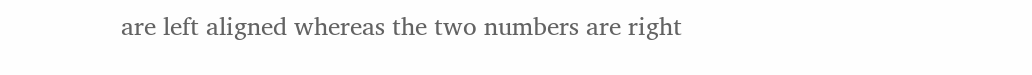are left aligned whereas the two numbers are right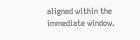aligned within the immediate window.